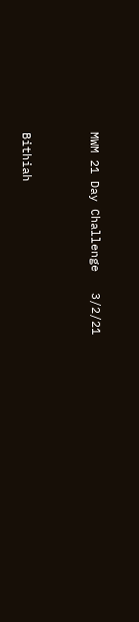MWM 21 Day Challenge   3/2/21


Bithiah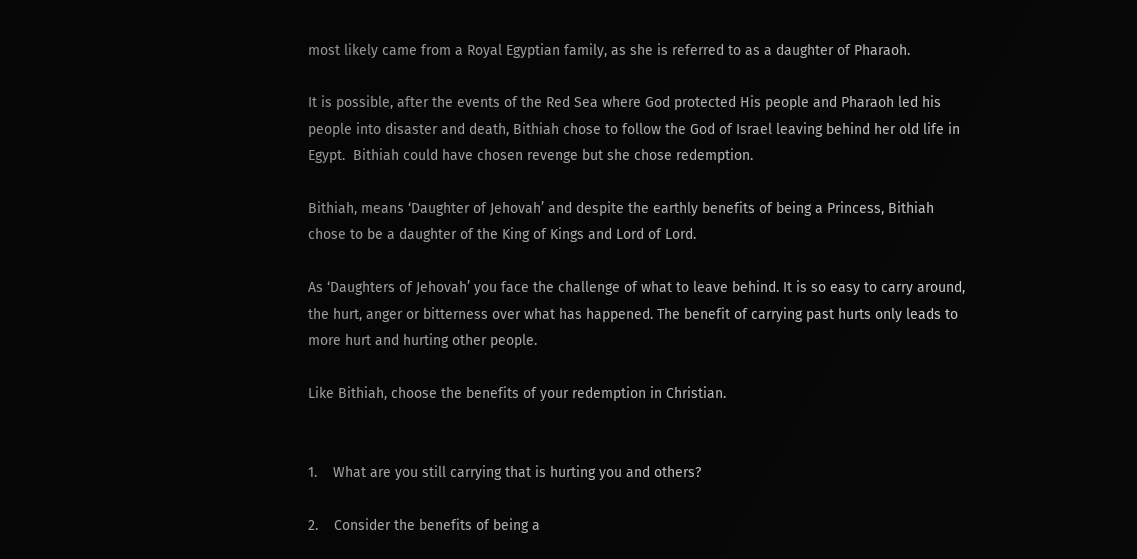most likely came from a Royal Egyptian family, as she is referred to as a daughter of Pharaoh.

It is possible, after the events of the Red Sea where God protected His people and Pharaoh led his people into disaster and death, Bithiah chose to follow the God of Israel leaving behind her old life in Egypt.  Bithiah could have chosen revenge but she chose redemption.

Bithiah, means ‘Daughter of Jehovah’ and despite the earthly benefits of being a Princess, Bithiah chose to be a daughter of the King of Kings and Lord of Lord.

As ‘Daughters of Jehovah’ you face the challenge of what to leave behind. It is so easy to carry around, the hurt, anger or bitterness over what has happened. The benefit of carrying past hurts only leads to more hurt and hurting other people.

Like Bithiah, choose the benefits of your redemption in Christian.


1.    What are you still carrying that is hurting you and others?

2.    Consider the benefits of being a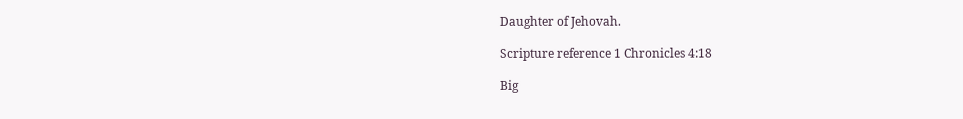Daughter of Jehovah.

Scripture reference 1 Chronicles 4:18

Big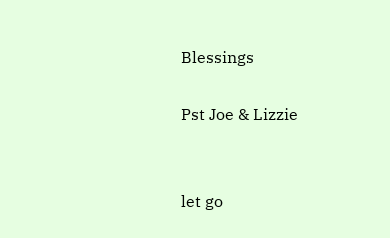Blessings

Pst Joe & Lizzie


let go